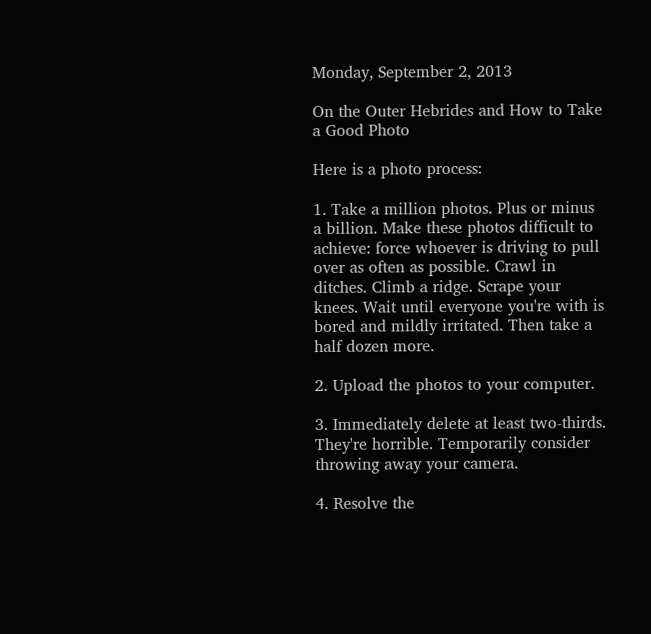Monday, September 2, 2013

On the Outer Hebrides and How to Take a Good Photo

Here is a photo process:

1. Take a million photos. Plus or minus a billion. Make these photos difficult to achieve: force whoever is driving to pull over as often as possible. Crawl in ditches. Climb a ridge. Scrape your knees. Wait until everyone you're with is bored and mildly irritated. Then take a half dozen more.

2. Upload the photos to your computer.

3. Immediately delete at least two-thirds. They're horrible. Temporarily consider throwing away your camera.

4. Resolve the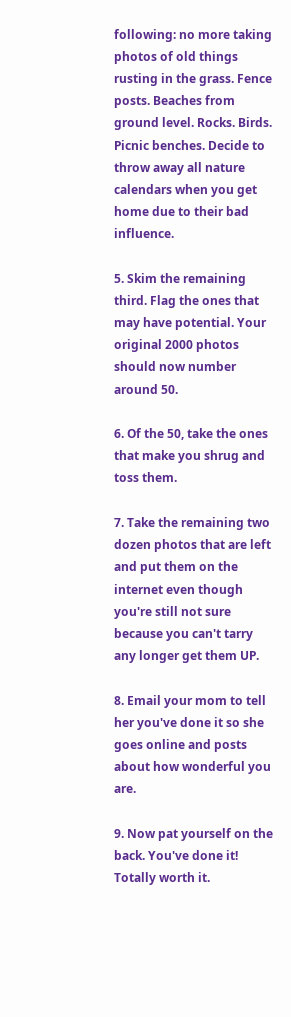following: no more taking photos of old things rusting in the grass. Fence posts. Beaches from ground level. Rocks. Birds. Picnic benches. Decide to throw away all nature calendars when you get home due to their bad influence.

5. Skim the remaining third. Flag the ones that may have potential. Your original 2000 photos should now number around 50.

6. Of the 50, take the ones that make you shrug and toss them.

7. Take the remaining two dozen photos that are left and put them on the internet even though you're still not sure because you can't tarry any longer get them UP.

8. Email your mom to tell her you've done it so she goes online and posts about how wonderful you are.

9. Now pat yourself on the back. You've done it! Totally worth it.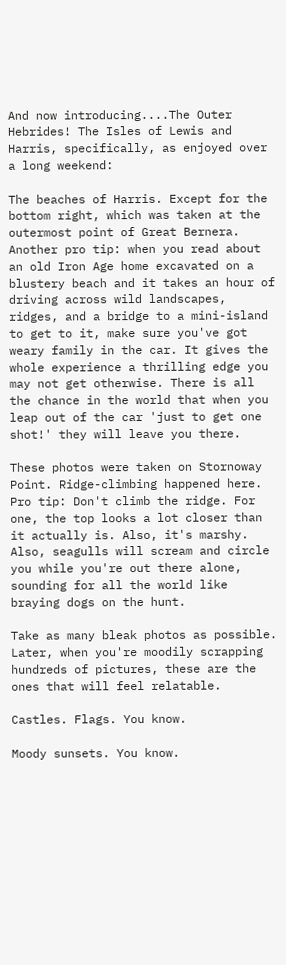And now introducing....The Outer Hebrides! The Isles of Lewis and Harris, specifically, as enjoyed over a long weekend:

The beaches of Harris. Except for the bottom right, which was taken at the outermost point of Great Bernera. Another pro tip: when you read about an old Iron Age home excavated on a blustery beach and it takes an hour of driving across wild landscapes, ridges, and a bridge to a mini-island to get to it, make sure you've got weary family in the car. It gives the whole experience a thrilling edge you may not get otherwise. There is all the chance in the world that when you leap out of the car 'just to get one shot!' they will leave you there.

These photos were taken on Stornoway Point. Ridge-climbing happened here. Pro tip: Don't climb the ridge. For one, the top looks a lot closer than it actually is. Also, it's marshy. Also, seagulls will scream and circle you while you're out there alone, sounding for all the world like braying dogs on the hunt.

Take as many bleak photos as possible. Later, when you're moodily scrapping hundreds of pictures, these are the ones that will feel relatable.

Castles. Flags. You know.

Moody sunsets. You know.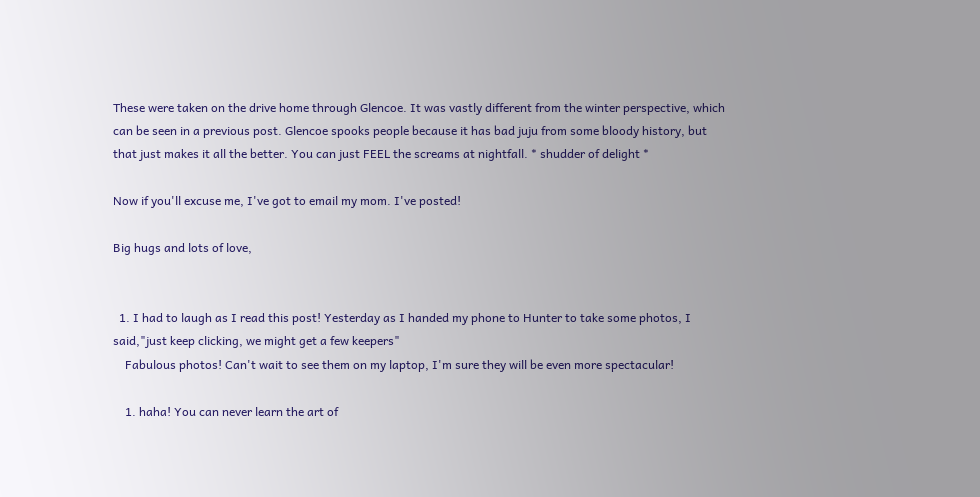These were taken on the drive home through Glencoe. It was vastly different from the winter perspective, which can be seen in a previous post. Glencoe spooks people because it has bad juju from some bloody history, but that just makes it all the better. You can just FEEL the screams at nightfall. * shudder of delight *

Now if you'll excuse me, I've got to email my mom. I've posted!

Big hugs and lots of love,


  1. I had to laugh as I read this post! Yesterday as I handed my phone to Hunter to take some photos, I said,"just keep clicking, we might get a few keepers"
    Fabulous photos! Can't wait to see them on my laptop, I'm sure they will be even more spectacular!

    1. haha! You can never learn the art of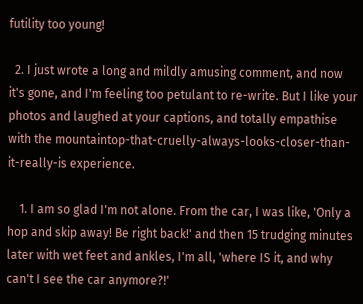futility too young!

  2. I just wrote a long and mildly amusing comment, and now it's gone, and I'm feeling too petulant to re-write. But I like your photos and laughed at your captions, and totally empathise with the mountaintop-that-cruelly-always-looks-closer-than-it-really-is experience.

    1. I am so glad I'm not alone. From the car, I was like, 'Only a hop and skip away! Be right back!' and then 15 trudging minutes later with wet feet and ankles, I'm all, 'where IS it, and why can't I see the car anymore?!'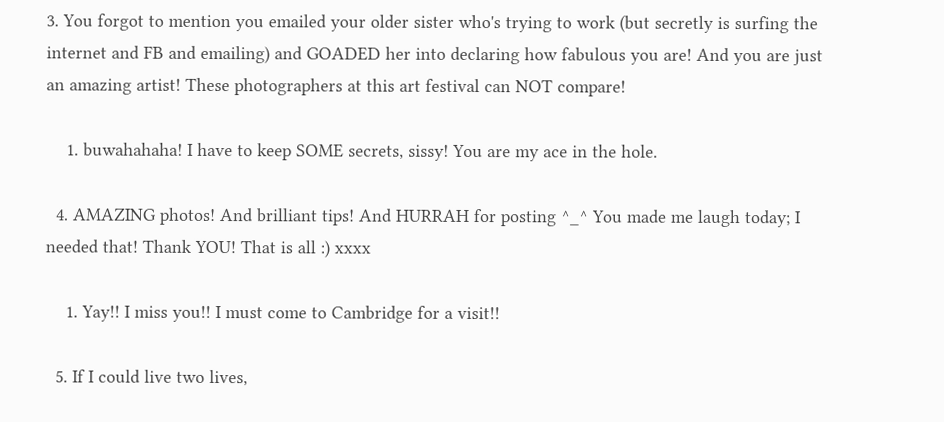3. You forgot to mention you emailed your older sister who's trying to work (but secretly is surfing the internet and FB and emailing) and GOADED her into declaring how fabulous you are! And you are just an amazing artist! These photographers at this art festival can NOT compare!

    1. buwahahaha! I have to keep SOME secrets, sissy! You are my ace in the hole.

  4. AMAZING photos! And brilliant tips! And HURRAH for posting ^_^ You made me laugh today; I needed that! Thank YOU! That is all :) xxxx

    1. Yay!! I miss you!! I must come to Cambridge for a visit!!

  5. If I could live two lives,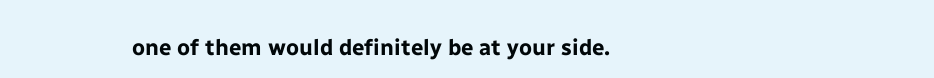one of them would definitely be at your side.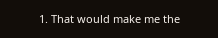1. That would make me the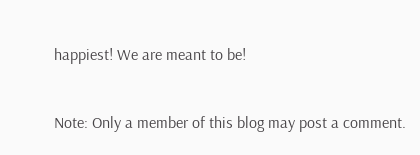happiest! We are meant to be!


Note: Only a member of this blog may post a comment.